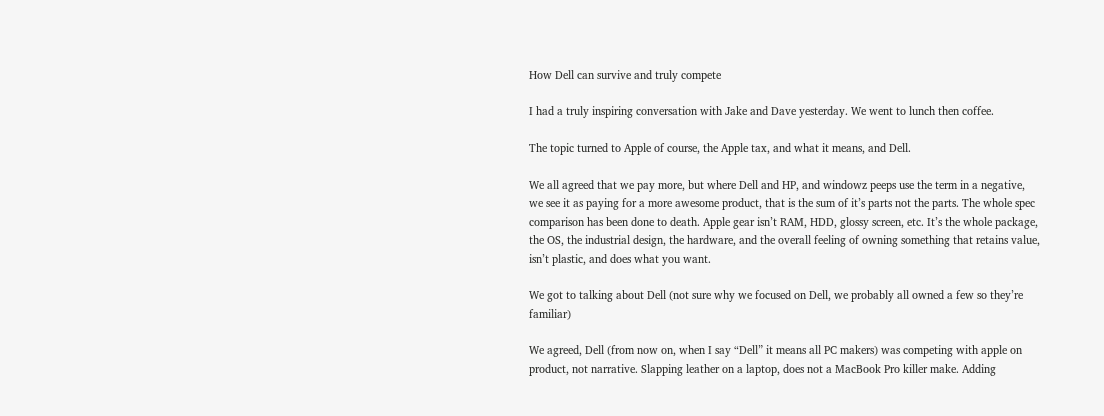How Dell can survive and truly compete

I had a truly inspiring conversation with Jake and Dave yesterday. We went to lunch then coffee.

The topic turned to Apple of course, the Apple tax, and what it means, and Dell.

We all agreed that we pay more, but where Dell and HP, and windowz peeps use the term in a negative, we see it as paying for a more awesome product, that is the sum of it’s parts not the parts. The whole spec comparison has been done to death. Apple gear isn’t RAM, HDD, glossy screen, etc. It’s the whole package, the OS, the industrial design, the hardware, and the overall feeling of owning something that retains value, isn’t plastic, and does what you want.

We got to talking about Dell (not sure why we focused on Dell, we probably all owned a few so they’re familiar)

We agreed, Dell (from now on, when I say “Dell” it means all PC makers) was competing with apple on product, not narrative. Slapping leather on a laptop, does not a MacBook Pro killer make. Adding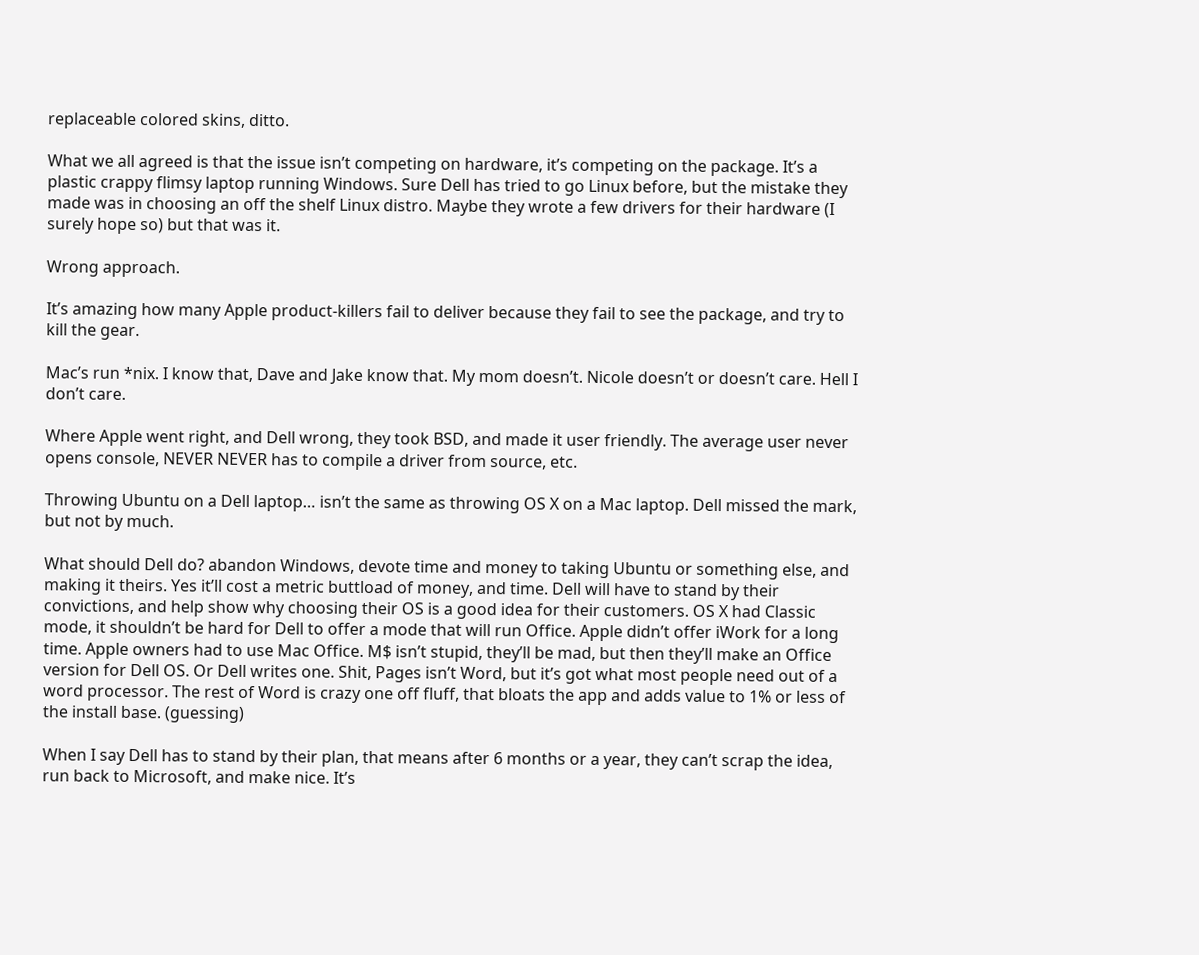replaceable colored skins, ditto.

What we all agreed is that the issue isn’t competing on hardware, it’s competing on the package. It’s a plastic crappy flimsy laptop running Windows. Sure Dell has tried to go Linux before, but the mistake they made was in choosing an off the shelf Linux distro. Maybe they wrote a few drivers for their hardware (I surely hope so) but that was it.

Wrong approach.

It’s amazing how many Apple product-killers fail to deliver because they fail to see the package, and try to kill the gear.

Mac’s run *nix. I know that, Dave and Jake know that. My mom doesn’t. Nicole doesn’t or doesn’t care. Hell I don’t care.

Where Apple went right, and Dell wrong, they took BSD, and made it user friendly. The average user never opens console, NEVER NEVER has to compile a driver from source, etc.

Throwing Ubuntu on a Dell laptop… isn’t the same as throwing OS X on a Mac laptop. Dell missed the mark, but not by much.

What should Dell do? abandon Windows, devote time and money to taking Ubuntu or something else, and making it theirs. Yes it’ll cost a metric buttload of money, and time. Dell will have to stand by their convictions, and help show why choosing their OS is a good idea for their customers. OS X had Classic mode, it shouldn’t be hard for Dell to offer a mode that will run Office. Apple didn’t offer iWork for a long time. Apple owners had to use Mac Office. M$ isn’t stupid, they’ll be mad, but then they’ll make an Office version for Dell OS. Or Dell writes one. Shit, Pages isn’t Word, but it’s got what most people need out of a word processor. The rest of Word is crazy one off fluff, that bloats the app and adds value to 1% or less of the install base. (guessing)

When I say Dell has to stand by their plan, that means after 6 months or a year, they can’t scrap the idea, run back to Microsoft, and make nice. It’s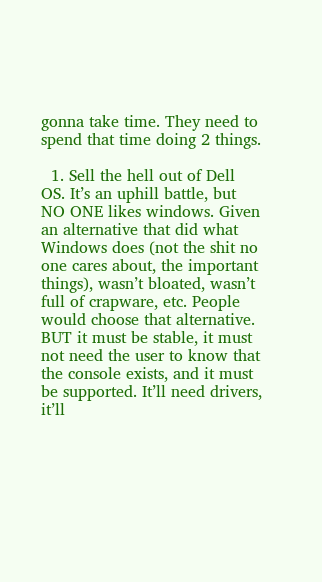gonna take time. They need to spend that time doing 2 things.

  1. Sell the hell out of Dell OS. It’s an uphill battle, but NO ONE likes windows. Given an alternative that did what Windows does (not the shit no one cares about, the important things), wasn’t bloated, wasn’t full of crapware, etc. People would choose that alternative. BUT it must be stable, it must not need the user to know that the console exists, and it must be supported. It’ll need drivers, it’ll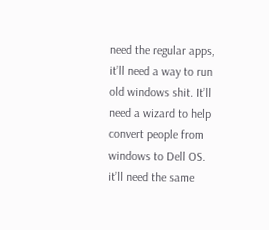need the regular apps, it’ll need a way to run old windows shit. It’ll need a wizard to help convert people from windows to Dell OS. it’ll need the same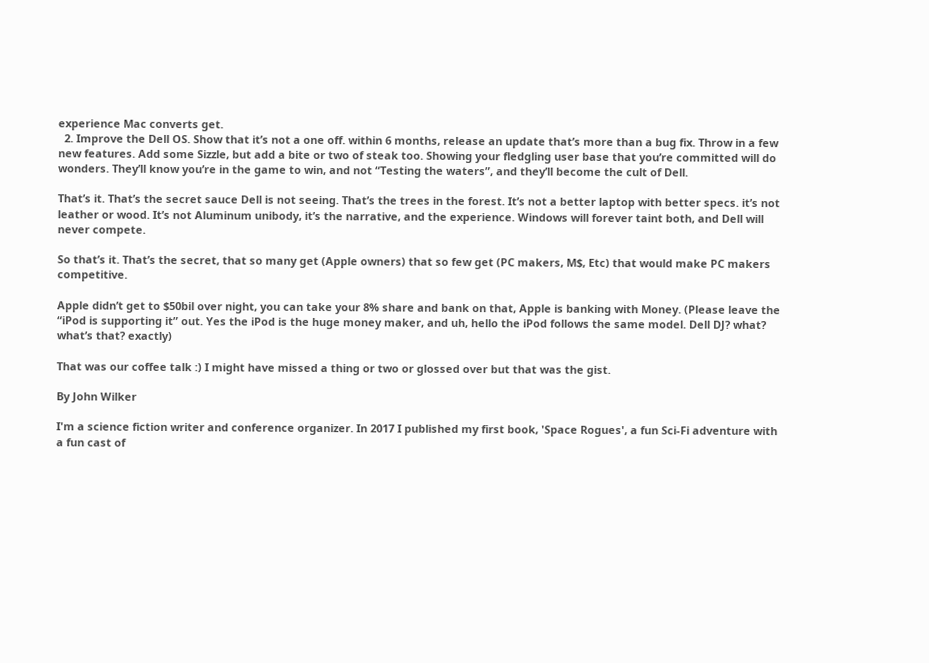experience Mac converts get.
  2. Improve the Dell OS. Show that it’s not a one off. within 6 months, release an update that’s more than a bug fix. Throw in a few new features. Add some Sizzle, but add a bite or two of steak too. Showing your fledgling user base that you’re committed will do wonders. They’ll know you’re in the game to win, and not “Testing the waters”, and they’ll become the cult of Dell.

That’s it. That’s the secret sauce Dell is not seeing. That’s the trees in the forest. It’s not a better laptop with better specs. it’s not leather or wood. It’s not Aluminum unibody, it’s the narrative, and the experience. Windows will forever taint both, and Dell will never compete.

So that’s it. That’s the secret, that so many get (Apple owners) that so few get (PC makers, M$, Etc) that would make PC makers competitive.

Apple didn’t get to $50bil over night, you can take your 8% share and bank on that, Apple is banking with Money. (Please leave the “iPod is supporting it” out. Yes the iPod is the huge money maker, and uh, hello the iPod follows the same model. Dell DJ? what? what’s that? exactly)

That was our coffee talk :) I might have missed a thing or two or glossed over but that was the gist.

By John Wilker

I'm a science fiction writer and conference organizer. In 2017 I published my first book, 'Space Rogues', a fun Sci-Fi adventure with a fun cast of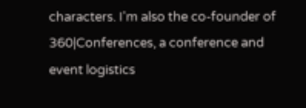characters. I'm also the co-founder of 360|Conferences, a conference and event logistics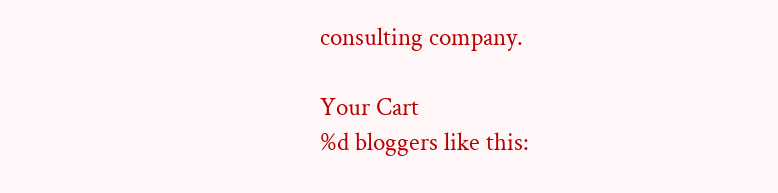consulting company.

Your Cart
%d bloggers like this: